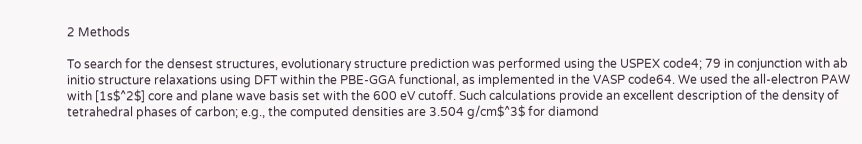2 Methods

To search for the densest structures, evolutionary structure prediction was performed using the USPEX code4; 79 in conjunction with ab initio structure relaxations using DFT within the PBE-GGA functional, as implemented in the VASP code64. We used the all-electron PAW with [1s$^2$] core and plane wave basis set with the 600 eV cutoff. Such calculations provide an excellent description of the density of tetrahedral phases of carbon; e.g., the computed densities are 3.504 g/cm$^3$ for diamond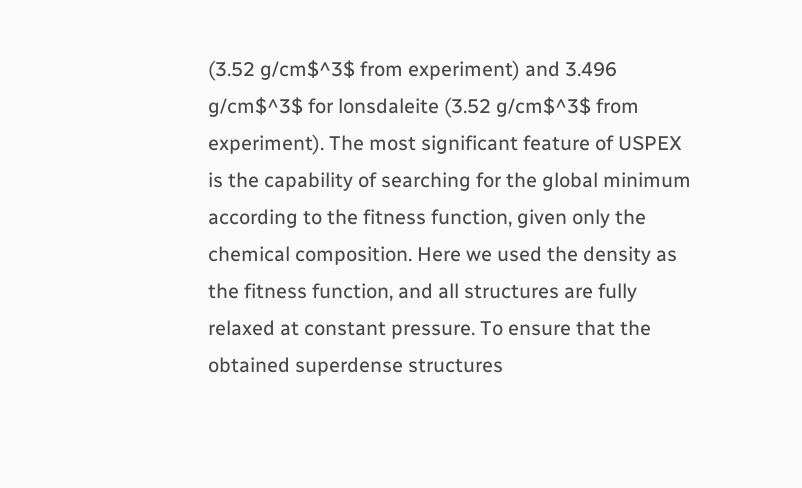(3.52 g/cm$^3$ from experiment) and 3.496 g/cm$^3$ for lonsdaleite (3.52 g/cm$^3$ from experiment). The most significant feature of USPEX is the capability of searching for the global minimum according to the fitness function, given only the chemical composition. Here we used the density as the fitness function, and all structures are fully relaxed at constant pressure. To ensure that the obtained superdense structures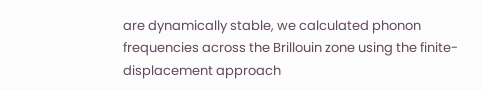are dynamically stable, we calculated phonon frequencies across the Brillouin zone using the finite-displacement approach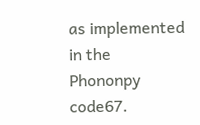as implemented in the Phononpy code67.